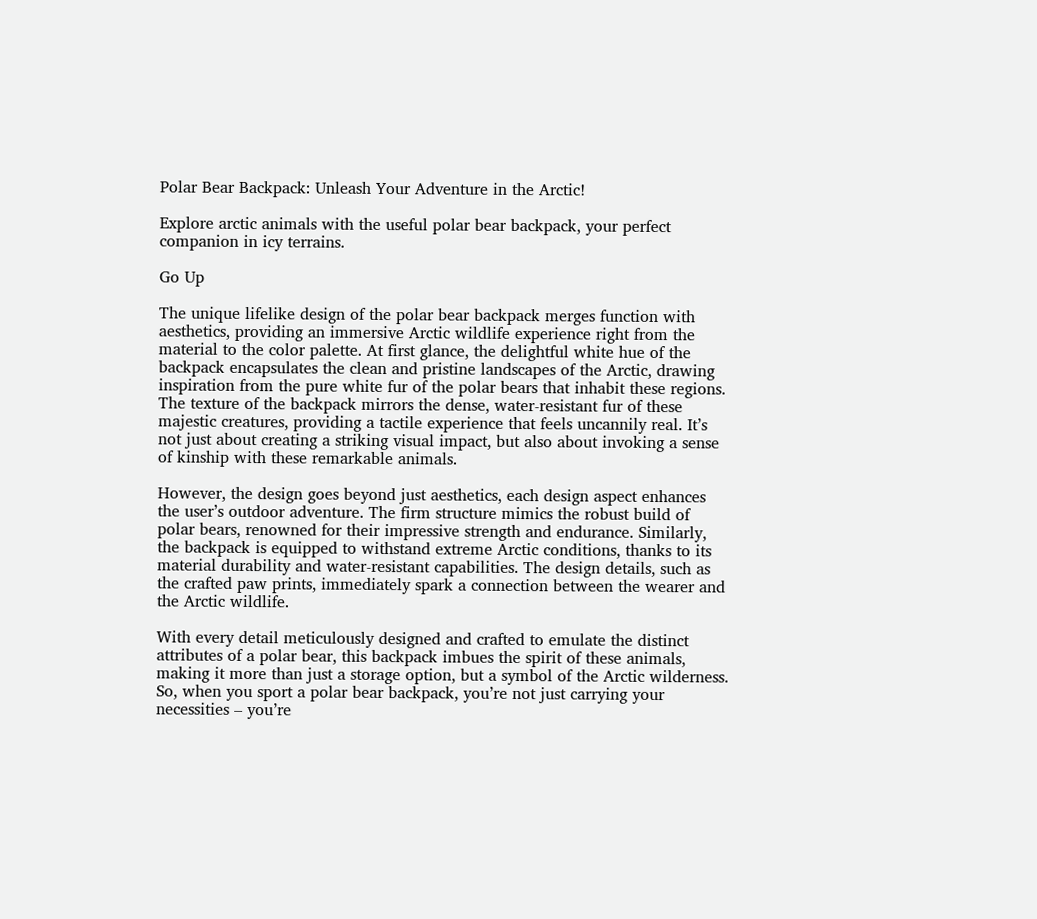Polar Bear Backpack: Unleash Your Adventure in the Arctic!

Explore arctic animals with the useful polar bear backpack, your perfect companion in icy terrains.

Go Up

The unique lifelike design of the polar bear backpack merges function with aesthetics, providing an immersive Arctic wildlife experience right from the material to the color palette. At first glance, the delightful white hue of the backpack encapsulates the clean and pristine landscapes of the Arctic, drawing inspiration from the pure white fur of the polar bears that inhabit these regions. The texture of the backpack mirrors the dense, water-resistant fur of these majestic creatures, providing a tactile experience that feels uncannily real. It’s not just about creating a striking visual impact, but also about invoking a sense of kinship with these remarkable animals.

However, the design goes beyond just aesthetics, each design aspect enhances the user’s outdoor adventure. The firm structure mimics the robust build of polar bears, renowned for their impressive strength and endurance. Similarly, the backpack is equipped to withstand extreme Arctic conditions, thanks to its material durability and water-resistant capabilities. The design details, such as the crafted paw prints, immediately spark a connection between the wearer and the Arctic wildlife.

With every detail meticulously designed and crafted to emulate the distinct attributes of a polar bear, this backpack imbues the spirit of these animals, making it more than just a storage option, but a symbol of the Arctic wilderness. So, when you sport a polar bear backpack, you’re not just carrying your necessities – you’re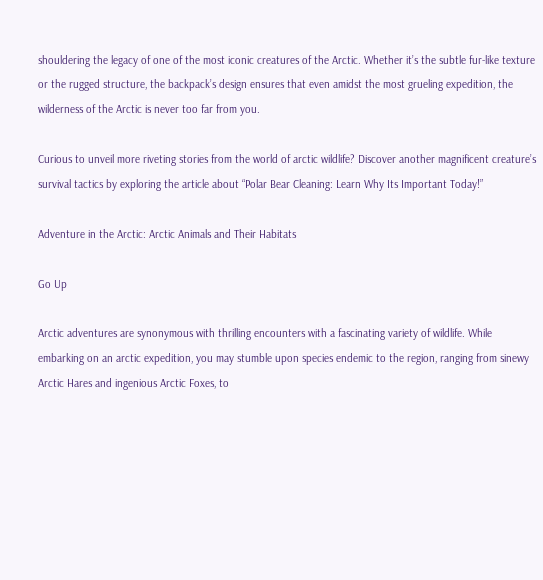shouldering the legacy of one of the most iconic creatures of the Arctic. Whether it’s the subtle fur-like texture or the rugged structure, the backpack’s design ensures that even amidst the most grueling expedition, the wilderness of the Arctic is never too far from you.

Curious to unveil more riveting stories from the world of arctic wildlife? Discover another magnificent creature’s survival tactics by exploring the article about “Polar Bear Cleaning: Learn Why Its Important Today!”

Adventure in the Arctic: Arctic Animals and Their Habitats

Go Up

Arctic adventures are synonymous with thrilling encounters with a fascinating variety of wildlife. While embarking on an arctic expedition, you may stumble upon species endemic to the region, ranging from sinewy Arctic Hares and ingenious Arctic Foxes, to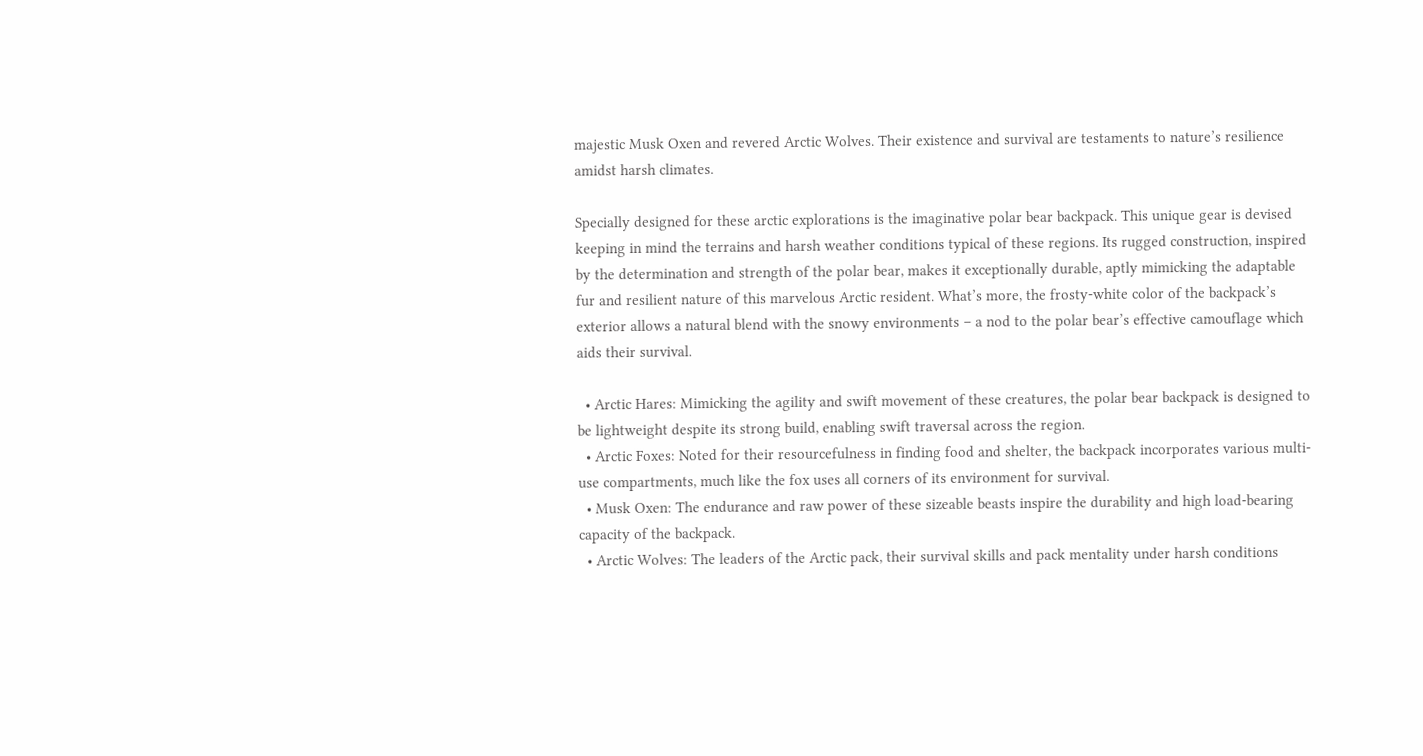majestic Musk Oxen and revered Arctic Wolves. Their existence and survival are testaments to nature’s resilience amidst harsh climates.

Specially designed for these arctic explorations is the imaginative polar bear backpack. This unique gear is devised keeping in mind the terrains and harsh weather conditions typical of these regions. Its rugged construction, inspired by the determination and strength of the polar bear, makes it exceptionally durable, aptly mimicking the adaptable fur and resilient nature of this marvelous Arctic resident. What’s more, the frosty-white color of the backpack’s exterior allows a natural blend with the snowy environments – a nod to the polar bear’s effective camouflage which aids their survival.

  • Arctic Hares: Mimicking the agility and swift movement of these creatures, the polar bear backpack is designed to be lightweight despite its strong build, enabling swift traversal across the region.
  • Arctic Foxes: Noted for their resourcefulness in finding food and shelter, the backpack incorporates various multi-use compartments, much like the fox uses all corners of its environment for survival.
  • Musk Oxen: The endurance and raw power of these sizeable beasts inspire the durability and high load-bearing capacity of the backpack.
  • Arctic Wolves: The leaders of the Arctic pack, their survival skills and pack mentality under harsh conditions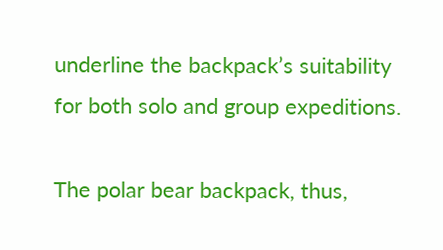underline the backpack’s suitability for both solo and group expeditions.

The polar bear backpack, thus,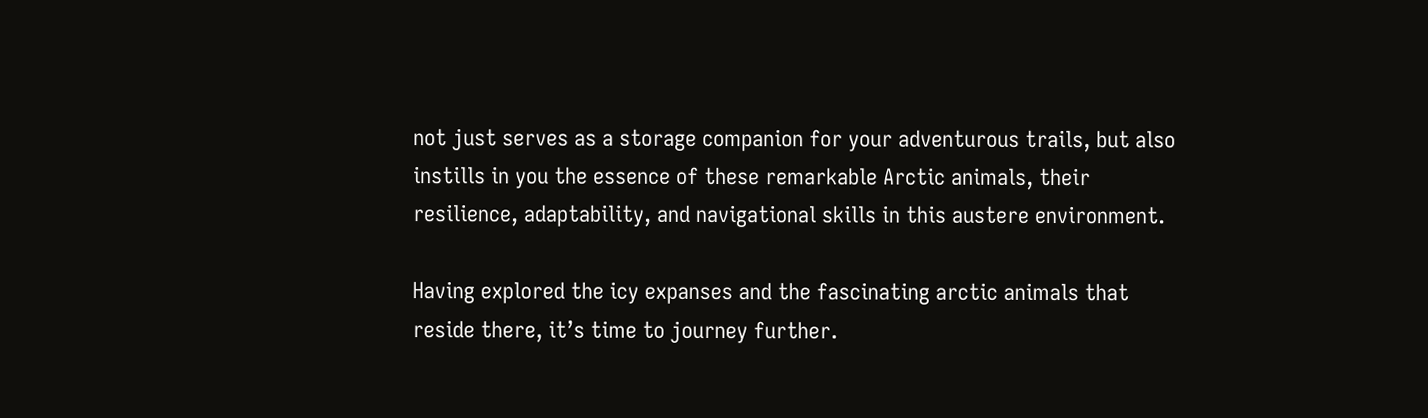not just serves as a storage companion for your adventurous trails, but also instills in you the essence of these remarkable Arctic animals, their resilience, adaptability, and navigational skills in this austere environment.

Having explored the icy expanses and the fascinating arctic animals that reside there, it’s time to journey further.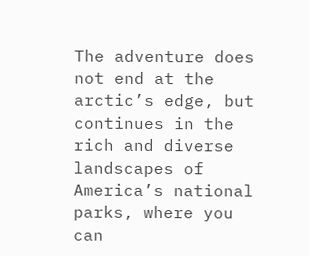The adventure does not end at the arctic’s edge, but continues in the rich and diverse landscapes of America’s national parks, where you can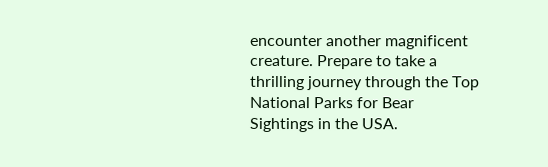encounter another magnificent creature. Prepare to take a thrilling journey through the Top National Parks for Bear Sightings in the USA.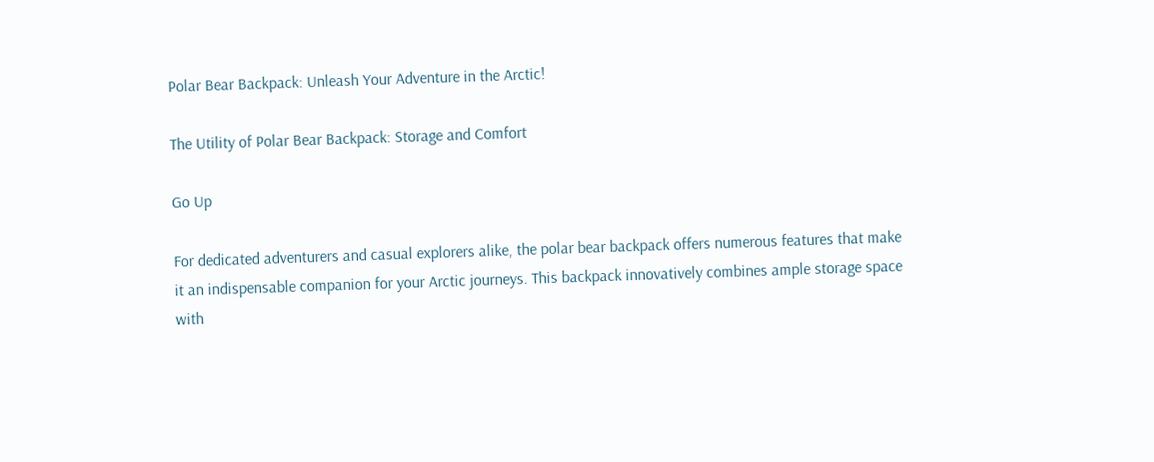Polar Bear Backpack: Unleash Your Adventure in the Arctic!

The Utility of Polar Bear Backpack: Storage and Comfort

Go Up

For dedicated adventurers and casual explorers alike, the polar bear backpack offers numerous features that make it an indispensable companion for your Arctic journeys. This backpack innovatively combines ample storage space with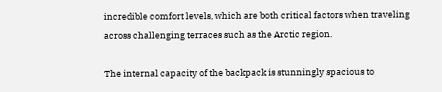incredible comfort levels, which are both critical factors when traveling across challenging terraces such as the Arctic region.

The internal capacity of the backpack is stunningly spacious to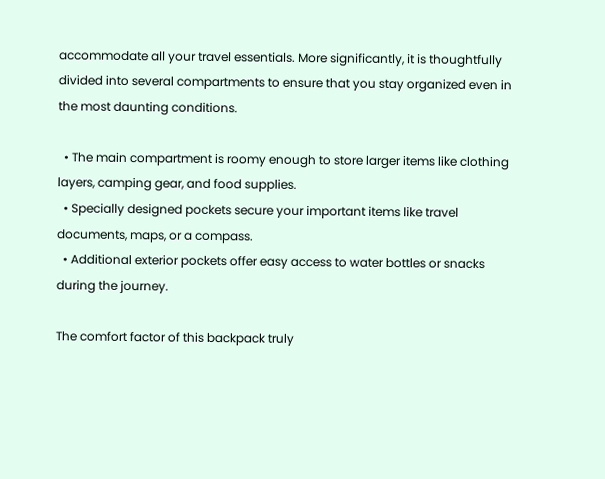accommodate all your travel essentials. More significantly, it is thoughtfully divided into several compartments to ensure that you stay organized even in the most daunting conditions.

  • The main compartment is roomy enough to store larger items like clothing layers, camping gear, and food supplies.
  • Specially designed pockets secure your important items like travel documents, maps, or a compass.
  • Additional exterior pockets offer easy access to water bottles or snacks during the journey.

The comfort factor of this backpack truly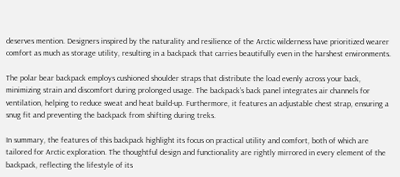deserves mention. Designers inspired by the naturality and resilience of the Arctic wilderness have prioritized wearer comfort as much as storage utility, resulting in a backpack that carries beautifully even in the harshest environments.

The polar bear backpack employs cushioned shoulder straps that distribute the load evenly across your back, minimizing strain and discomfort during prolonged usage. The backpack’s back panel integrates air channels for ventilation, helping to reduce sweat and heat build-up. Furthermore, it features an adjustable chest strap, ensuring a snug fit and preventing the backpack from shifting during treks.

In summary, the features of this backpack highlight its focus on practical utility and comfort, both of which are tailored for Arctic exploration. The thoughtful design and functionality are rightly mirrored in every element of the backpack, reflecting the lifestyle of its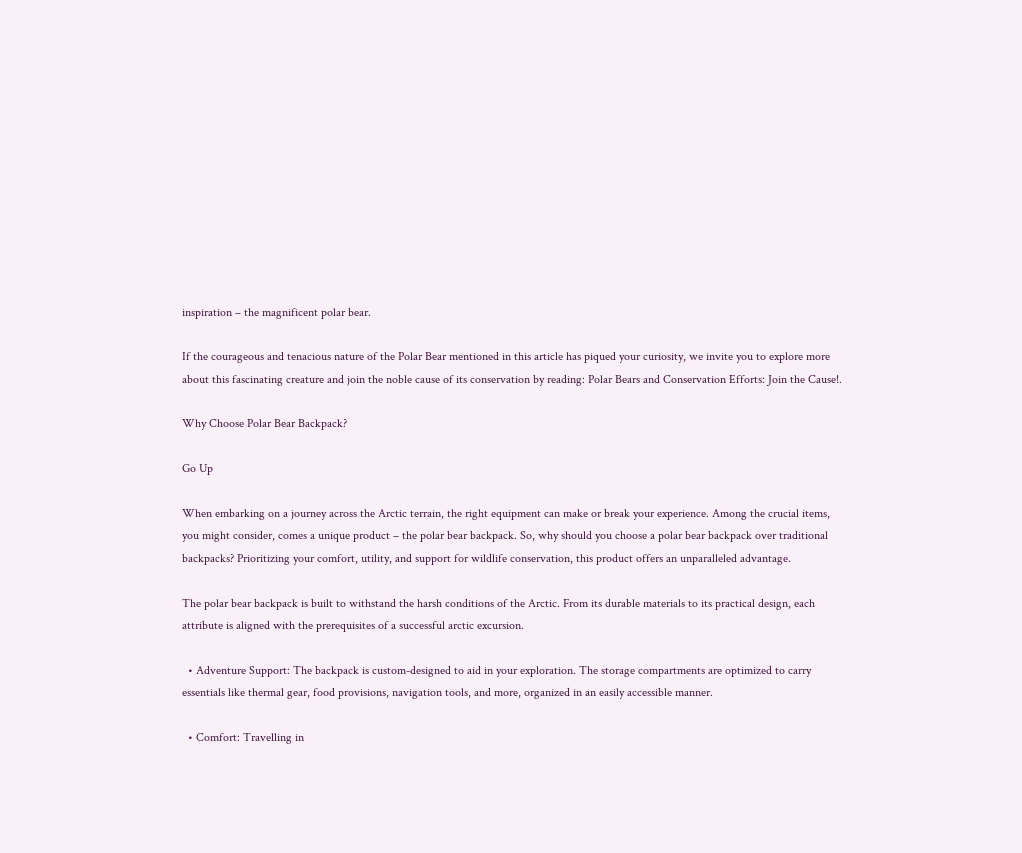inspiration – the magnificent polar bear.

If the courageous and tenacious nature of the Polar Bear mentioned in this article has piqued your curiosity, we invite you to explore more about this fascinating creature and join the noble cause of its conservation by reading: Polar Bears and Conservation Efforts: Join the Cause!.

Why Choose Polar Bear Backpack?

Go Up

When embarking on a journey across the Arctic terrain, the right equipment can make or break your experience. Among the crucial items, you might consider, comes a unique product – the polar bear backpack. So, why should you choose a polar bear backpack over traditional backpacks? Prioritizing your comfort, utility, and support for wildlife conservation, this product offers an unparalleled advantage.

The polar bear backpack is built to withstand the harsh conditions of the Arctic. From its durable materials to its practical design, each attribute is aligned with the prerequisites of a successful arctic excursion.

  • Adventure Support: The backpack is custom-designed to aid in your exploration. The storage compartments are optimized to carry essentials like thermal gear, food provisions, navigation tools, and more, organized in an easily accessible manner.

  • Comfort: Travelling in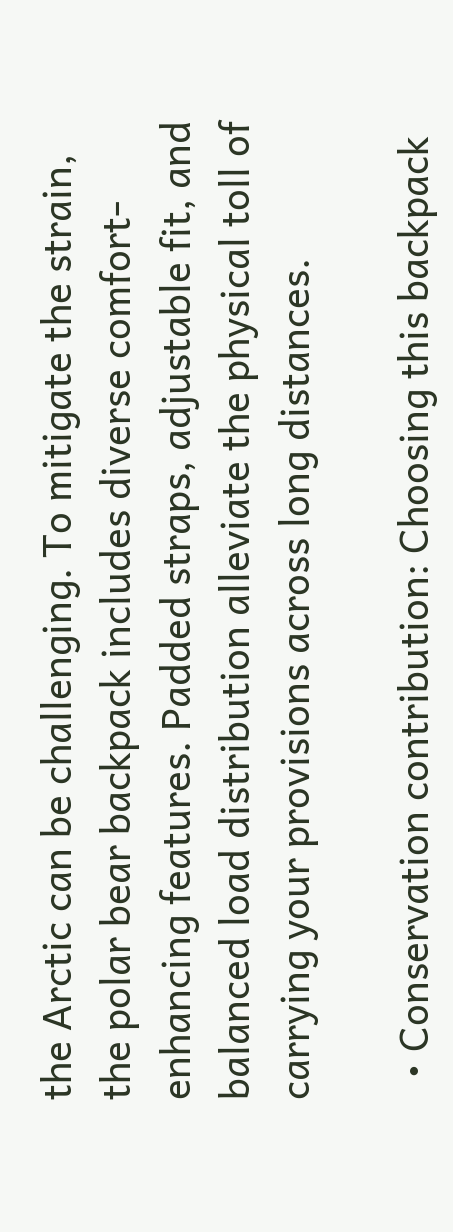the Arctic can be challenging. To mitigate the strain, the polar bear backpack includes diverse comfort-enhancing features. Padded straps, adjustable fit, and balanced load distribution alleviate the physical toll of carrying your provisions across long distances.

  • Conservation contribution: Choosing this backpack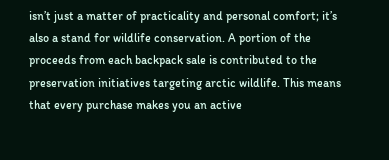isn’t just a matter of practicality and personal comfort; it’s also a stand for wildlife conservation. A portion of the proceeds from each backpack sale is contributed to the preservation initiatives targeting arctic wildlife. This means that every purchase makes you an active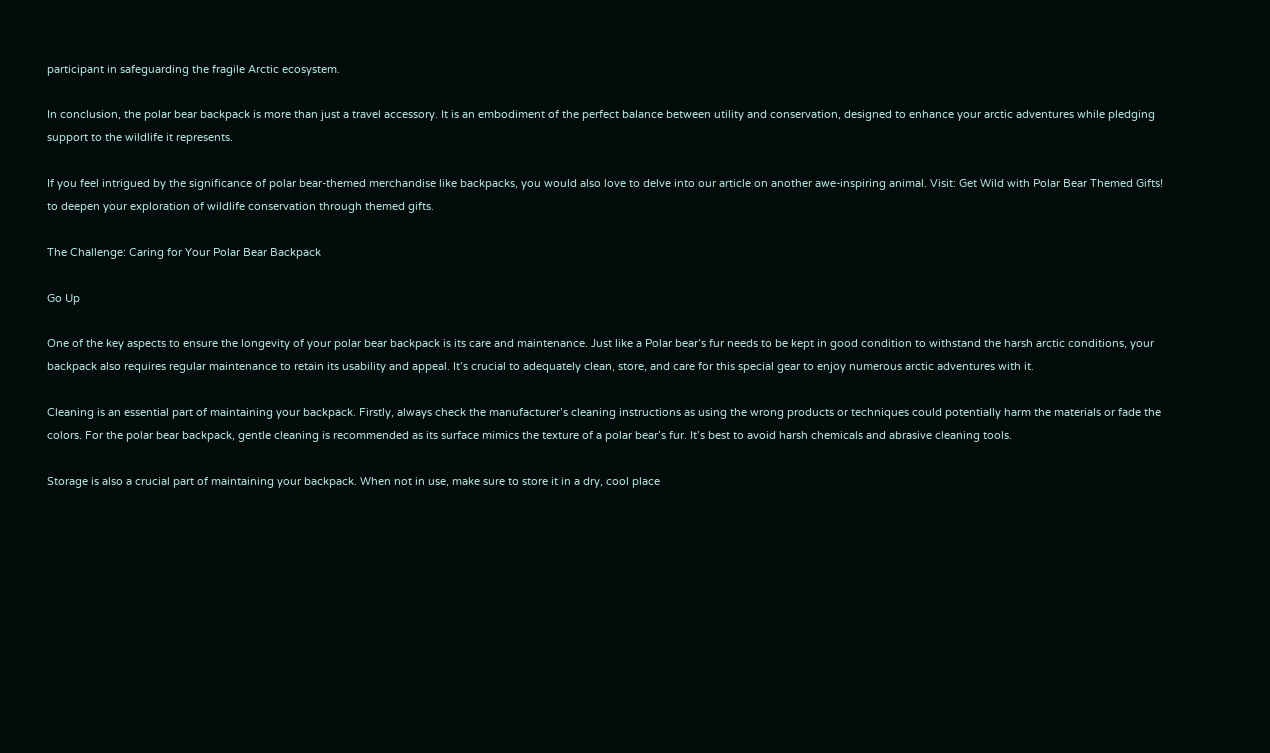participant in safeguarding the fragile Arctic ecosystem.

In conclusion, the polar bear backpack is more than just a travel accessory. It is an embodiment of the perfect balance between utility and conservation, designed to enhance your arctic adventures while pledging support to the wildlife it represents.

If you feel intrigued by the significance of polar bear-themed merchandise like backpacks, you would also love to delve into our article on another awe-inspiring animal. Visit: Get Wild with Polar Bear Themed Gifts! to deepen your exploration of wildlife conservation through themed gifts.

The Challenge: Caring for Your Polar Bear Backpack

Go Up

One of the key aspects to ensure the longevity of your polar bear backpack is its care and maintenance. Just like a Polar bear’s fur needs to be kept in good condition to withstand the harsh arctic conditions, your backpack also requires regular maintenance to retain its usability and appeal. It’s crucial to adequately clean, store, and care for this special gear to enjoy numerous arctic adventures with it.

Cleaning is an essential part of maintaining your backpack. Firstly, always check the manufacturer’s cleaning instructions as using the wrong products or techniques could potentially harm the materials or fade the colors. For the polar bear backpack, gentle cleaning is recommended as its surface mimics the texture of a polar bear’s fur. It’s best to avoid harsh chemicals and abrasive cleaning tools.

Storage is also a crucial part of maintaining your backpack. When not in use, make sure to store it in a dry, cool place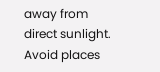away from direct sunlight. Avoid places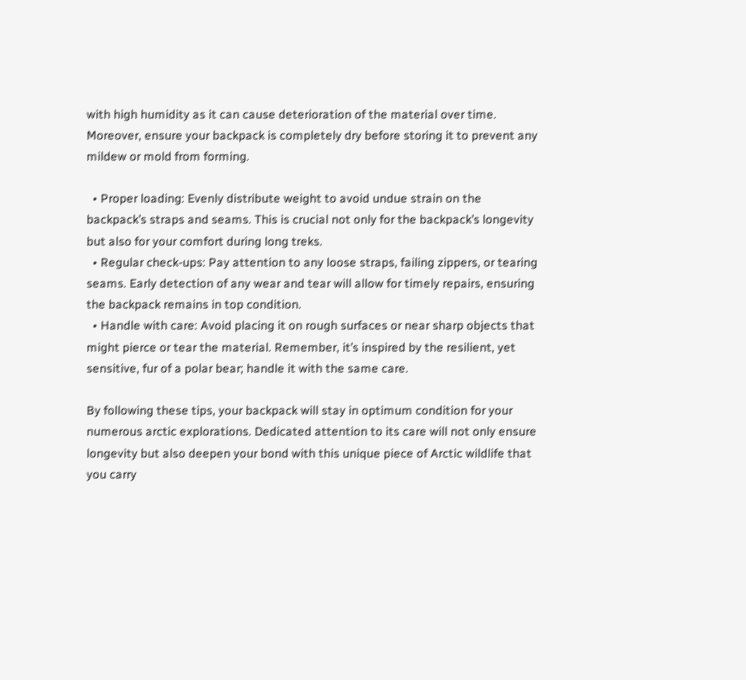with high humidity as it can cause deterioration of the material over time. Moreover, ensure your backpack is completely dry before storing it to prevent any mildew or mold from forming.

  • Proper loading: Evenly distribute weight to avoid undue strain on the backpack’s straps and seams. This is crucial not only for the backpack’s longevity but also for your comfort during long treks.
  • Regular check-ups: Pay attention to any loose straps, failing zippers, or tearing seams. Early detection of any wear and tear will allow for timely repairs, ensuring the backpack remains in top condition.
  • Handle with care: Avoid placing it on rough surfaces or near sharp objects that might pierce or tear the material. Remember, it’s inspired by the resilient, yet sensitive, fur of a polar bear; handle it with the same care.

By following these tips, your backpack will stay in optimum condition for your numerous arctic explorations. Dedicated attention to its care will not only ensure longevity but also deepen your bond with this unique piece of Arctic wildlife that you carry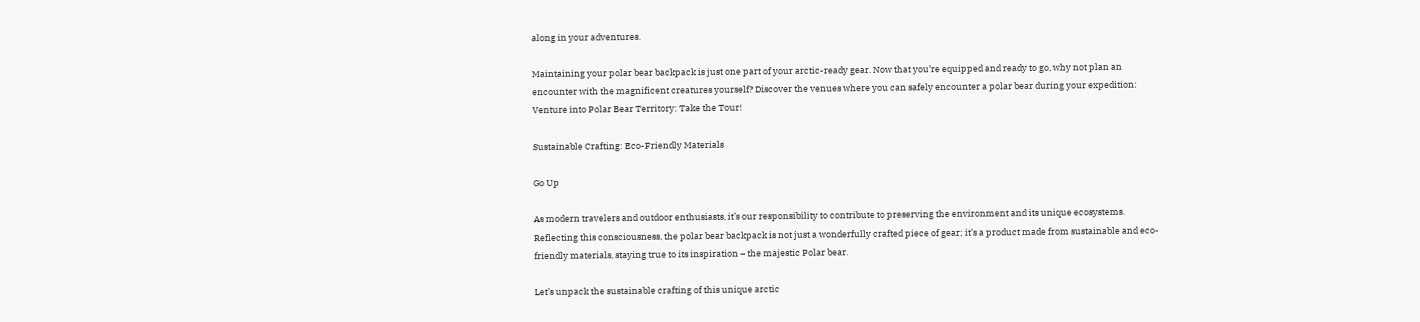along in your adventures.

Maintaining your polar bear backpack is just one part of your arctic-ready gear. Now that you’re equipped and ready to go, why not plan an encounter with the magnificent creatures yourself? Discover the venues where you can safely encounter a polar bear during your expedition: Venture into Polar Bear Territory: Take the Tour!

Sustainable Crafting: Eco-Friendly Materials

Go Up

As modern travelers and outdoor enthusiasts, it’s our responsibility to contribute to preserving the environment and its unique ecosystems. Reflecting this consciousness, the polar bear backpack is not just a wonderfully crafted piece of gear; it’s a product made from sustainable and eco-friendly materials, staying true to its inspiration – the majestic Polar bear.

Let’s unpack the sustainable crafting of this unique arctic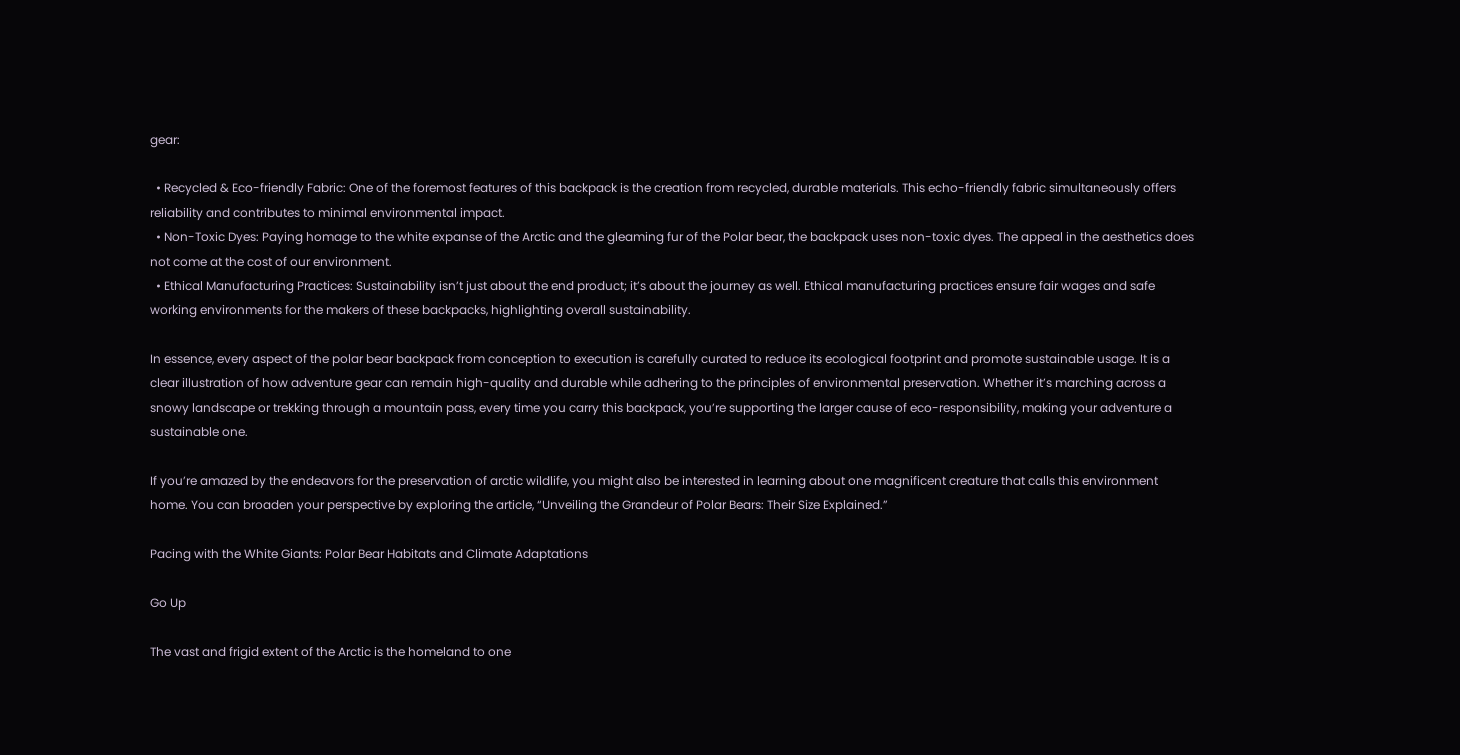gear:

  • Recycled & Eco-friendly Fabric: One of the foremost features of this backpack is the creation from recycled, durable materials. This echo-friendly fabric simultaneously offers reliability and contributes to minimal environmental impact.
  • Non-Toxic Dyes: Paying homage to the white expanse of the Arctic and the gleaming fur of the Polar bear, the backpack uses non-toxic dyes. The appeal in the aesthetics does not come at the cost of our environment.
  • Ethical Manufacturing Practices: Sustainability isn’t just about the end product; it’s about the journey as well. Ethical manufacturing practices ensure fair wages and safe working environments for the makers of these backpacks, highlighting overall sustainability.

In essence, every aspect of the polar bear backpack from conception to execution is carefully curated to reduce its ecological footprint and promote sustainable usage. It is a clear illustration of how adventure gear can remain high-quality and durable while adhering to the principles of environmental preservation. Whether it’s marching across a snowy landscape or trekking through a mountain pass, every time you carry this backpack, you’re supporting the larger cause of eco-responsibility, making your adventure a sustainable one.

If you’re amazed by the endeavors for the preservation of arctic wildlife, you might also be interested in learning about one magnificent creature that calls this environment home. You can broaden your perspective by exploring the article, “Unveiling the Grandeur of Polar Bears: Their Size Explained.”

Pacing with the White Giants: Polar Bear Habitats and Climate Adaptations

Go Up

The vast and frigid extent of the Arctic is the homeland to one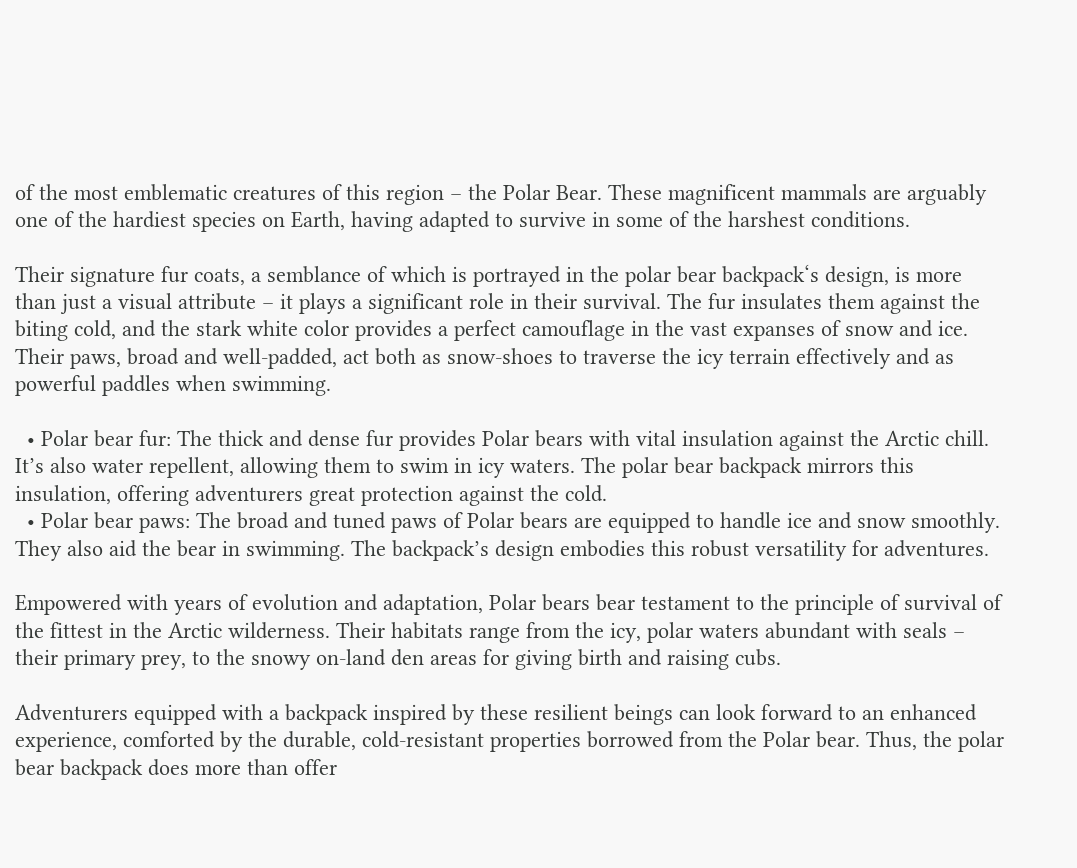of the most emblematic creatures of this region – the Polar Bear. These magnificent mammals are arguably one of the hardiest species on Earth, having adapted to survive in some of the harshest conditions.

Their signature fur coats, a semblance of which is portrayed in the polar bear backpack‘s design, is more than just a visual attribute – it plays a significant role in their survival. The fur insulates them against the biting cold, and the stark white color provides a perfect camouflage in the vast expanses of snow and ice. Their paws, broad and well-padded, act both as snow-shoes to traverse the icy terrain effectively and as powerful paddles when swimming.

  • Polar bear fur: The thick and dense fur provides Polar bears with vital insulation against the Arctic chill. It’s also water repellent, allowing them to swim in icy waters. The polar bear backpack mirrors this insulation, offering adventurers great protection against the cold.
  • Polar bear paws: The broad and tuned paws of Polar bears are equipped to handle ice and snow smoothly. They also aid the bear in swimming. The backpack’s design embodies this robust versatility for adventures.

Empowered with years of evolution and adaptation, Polar bears bear testament to the principle of survival of the fittest in the Arctic wilderness. Their habitats range from the icy, polar waters abundant with seals – their primary prey, to the snowy on-land den areas for giving birth and raising cubs.

Adventurers equipped with a backpack inspired by these resilient beings can look forward to an enhanced experience, comforted by the durable, cold-resistant properties borrowed from the Polar bear. Thus, the polar bear backpack does more than offer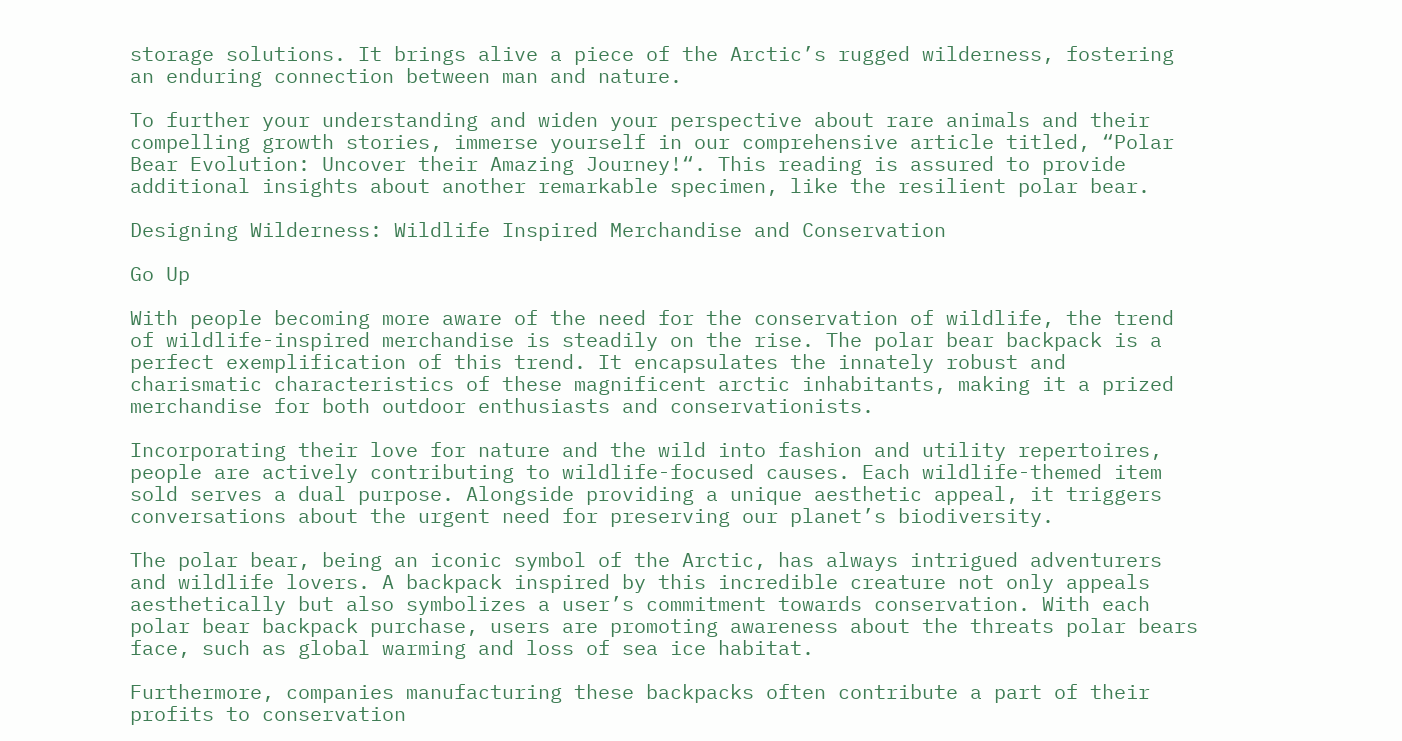storage solutions. It brings alive a piece of the Arctic’s rugged wilderness, fostering an enduring connection between man and nature.

To further your understanding and widen your perspective about rare animals and their compelling growth stories, immerse yourself in our comprehensive article titled, “Polar Bear Evolution: Uncover their Amazing Journey!“. This reading is assured to provide additional insights about another remarkable specimen, like the resilient polar bear.

Designing Wilderness: Wildlife Inspired Merchandise and Conservation

Go Up

With people becoming more aware of the need for the conservation of wildlife, the trend of wildlife-inspired merchandise is steadily on the rise. The polar bear backpack is a perfect exemplification of this trend. It encapsulates the innately robust and charismatic characteristics of these magnificent arctic inhabitants, making it a prized merchandise for both outdoor enthusiasts and conservationists.

Incorporating their love for nature and the wild into fashion and utility repertoires, people are actively contributing to wildlife-focused causes. Each wildlife-themed item sold serves a dual purpose. Alongside providing a unique aesthetic appeal, it triggers conversations about the urgent need for preserving our planet’s biodiversity.

The polar bear, being an iconic symbol of the Arctic, has always intrigued adventurers and wildlife lovers. A backpack inspired by this incredible creature not only appeals aesthetically but also symbolizes a user’s commitment towards conservation. With each polar bear backpack purchase, users are promoting awareness about the threats polar bears face, such as global warming and loss of sea ice habitat.

Furthermore, companies manufacturing these backpacks often contribute a part of their profits to conservation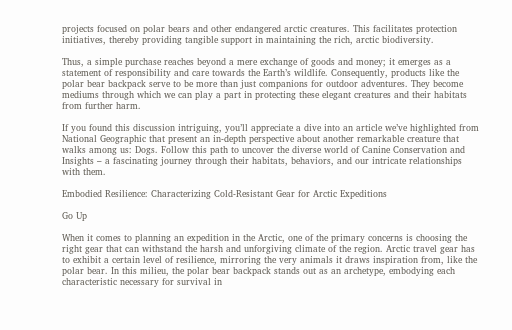projects focused on polar bears and other endangered arctic creatures. This facilitates protection initiatives, thereby providing tangible support in maintaining the rich, arctic biodiversity.

Thus, a simple purchase reaches beyond a mere exchange of goods and money; it emerges as a statement of responsibility and care towards the Earth’s wildlife. Consequently, products like the polar bear backpack serve to be more than just companions for outdoor adventures. They become mediums through which we can play a part in protecting these elegant creatures and their habitats from further harm.

If you found this discussion intriguing, you’ll appreciate a dive into an article we’ve highlighted from National Geographic that present an in-depth perspective about another remarkable creature that walks among us: Dogs. Follow this path to uncover the diverse world of Canine Conservation and Insights – a fascinating journey through their habitats, behaviors, and our intricate relationships with them.

Embodied Resilience: Characterizing Cold-Resistant Gear for Arctic Expeditions

Go Up

When it comes to planning an expedition in the Arctic, one of the primary concerns is choosing the right gear that can withstand the harsh and unforgiving climate of the region. Arctic travel gear has to exhibit a certain level of resilience, mirroring the very animals it draws inspiration from, like the polar bear. In this milieu, the polar bear backpack stands out as an archetype, embodying each characteristic necessary for survival in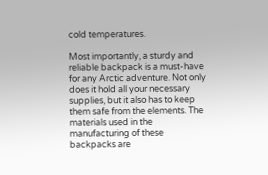cold temperatures.

Most importantly, a sturdy and reliable backpack is a must-have for any Arctic adventure. Not only does it hold all your necessary supplies, but it also has to keep them safe from the elements. The materials used in the manufacturing of these backpacks are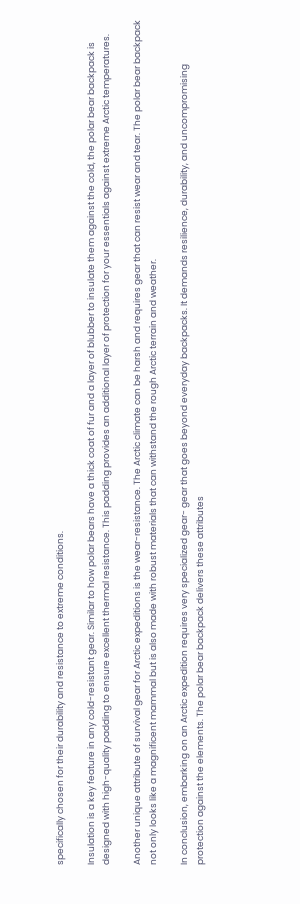specifically chosen for their durability and resistance to extreme conditions.

Insulation is a key feature in any cold-resistant gear. Similar to how polar bears have a thick coat of fur and a layer of blubber to insulate them against the cold, the polar bear backpack is designed with high-quality padding to ensure excellent thermal resistance. This padding provides an additional layer of protection for your essentials against extreme Arctic temperatures.

Another unique attribute of survival gear for Arctic expeditions is the wear-resistance. The Arctic climate can be harsh and requires gear that can resist wear and tear. The polar bear backpack not only looks like a magnificent mammal but is also made with robust materials that can withstand the rough Arctic terrain and weather.

In conclusion, embarking on an Arctic expedition requires very specialized gear- gear that goes beyond everyday backpacks. It demands resilience, durability, and uncompromising protection against the elements. The polar bear backpack delivers these attributes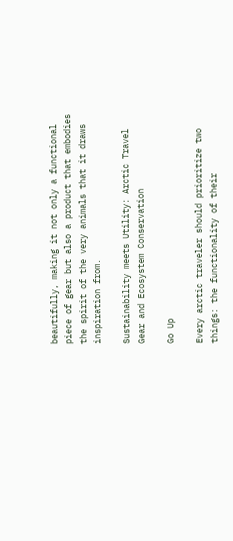beautifully, making it not only a functional piece of gear but also a product that embodies the spirit of the very animals that it draws inspiration from.

Sustainability meets Utility: Arctic Travel Gear and Ecosystem Conservation

Go Up

Every arctic traveler should prioritize two things: the functionality of their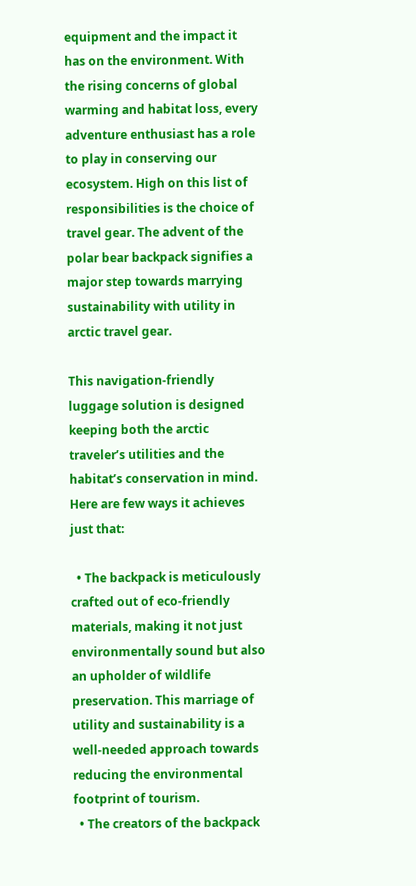equipment and the impact it has on the environment. With the rising concerns of global warming and habitat loss, every adventure enthusiast has a role to play in conserving our ecosystem. High on this list of responsibilities is the choice of travel gear. The advent of the polar bear backpack signifies a major step towards marrying sustainability with utility in arctic travel gear.

This navigation-friendly luggage solution is designed keeping both the arctic traveler’s utilities and the habitat’s conservation in mind. Here are few ways it achieves just that:

  • The backpack is meticulously crafted out of eco-friendly materials, making it not just environmentally sound but also an upholder of wildlife preservation. This marriage of utility and sustainability is a well-needed approach towards reducing the environmental footprint of tourism.
  • The creators of the backpack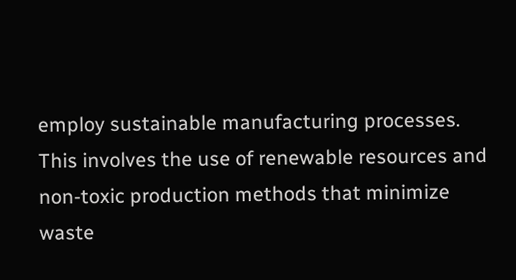employ sustainable manufacturing processes. This involves the use of renewable resources and non-toxic production methods that minimize waste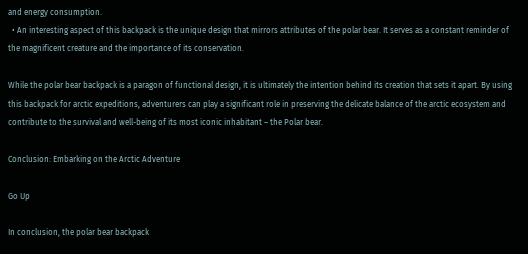and energy consumption.
  • An interesting aspect of this backpack is the unique design that mirrors attributes of the polar bear. It serves as a constant reminder of the magnificent creature and the importance of its conservation.

While the polar bear backpack is a paragon of functional design, it is ultimately the intention behind its creation that sets it apart. By using this backpack for arctic expeditions, adventurers can play a significant role in preserving the delicate balance of the arctic ecosystem and contribute to the survival and well-being of its most iconic inhabitant – the Polar bear.

Conclusion: Embarking on the Arctic Adventure

Go Up

In conclusion, the polar bear backpack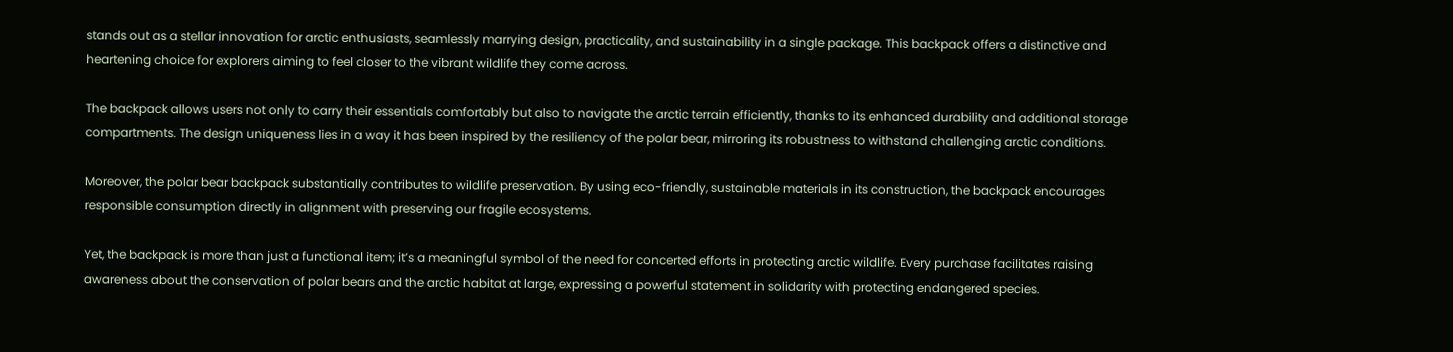stands out as a stellar innovation for arctic enthusiasts, seamlessly marrying design, practicality, and sustainability in a single package. This backpack offers a distinctive and heartening choice for explorers aiming to feel closer to the vibrant wildlife they come across.

The backpack allows users not only to carry their essentials comfortably but also to navigate the arctic terrain efficiently, thanks to its enhanced durability and additional storage compartments. The design uniqueness lies in a way it has been inspired by the resiliency of the polar bear, mirroring its robustness to withstand challenging arctic conditions.

Moreover, the polar bear backpack substantially contributes to wildlife preservation. By using eco-friendly, sustainable materials in its construction, the backpack encourages responsible consumption directly in alignment with preserving our fragile ecosystems.

Yet, the backpack is more than just a functional item; it’s a meaningful symbol of the need for concerted efforts in protecting arctic wildlife. Every purchase facilitates raising awareness about the conservation of polar bears and the arctic habitat at large, expressing a powerful statement in solidarity with protecting endangered species.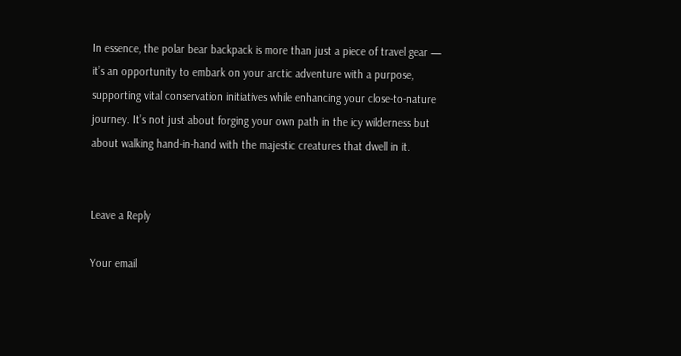In essence, the polar bear backpack is more than just a piece of travel gear — it’s an opportunity to embark on your arctic adventure with a purpose, supporting vital conservation initiatives while enhancing your close-to-nature journey. It’s not just about forging your own path in the icy wilderness but about walking hand-in-hand with the majestic creatures that dwell in it.


Leave a Reply

Your email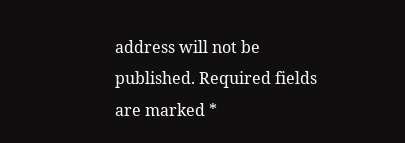address will not be published. Required fields are marked *